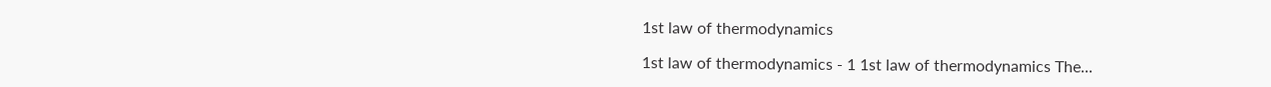1st law of thermodynamics

1st law of thermodynamics - 1 1st law of thermodynamics The...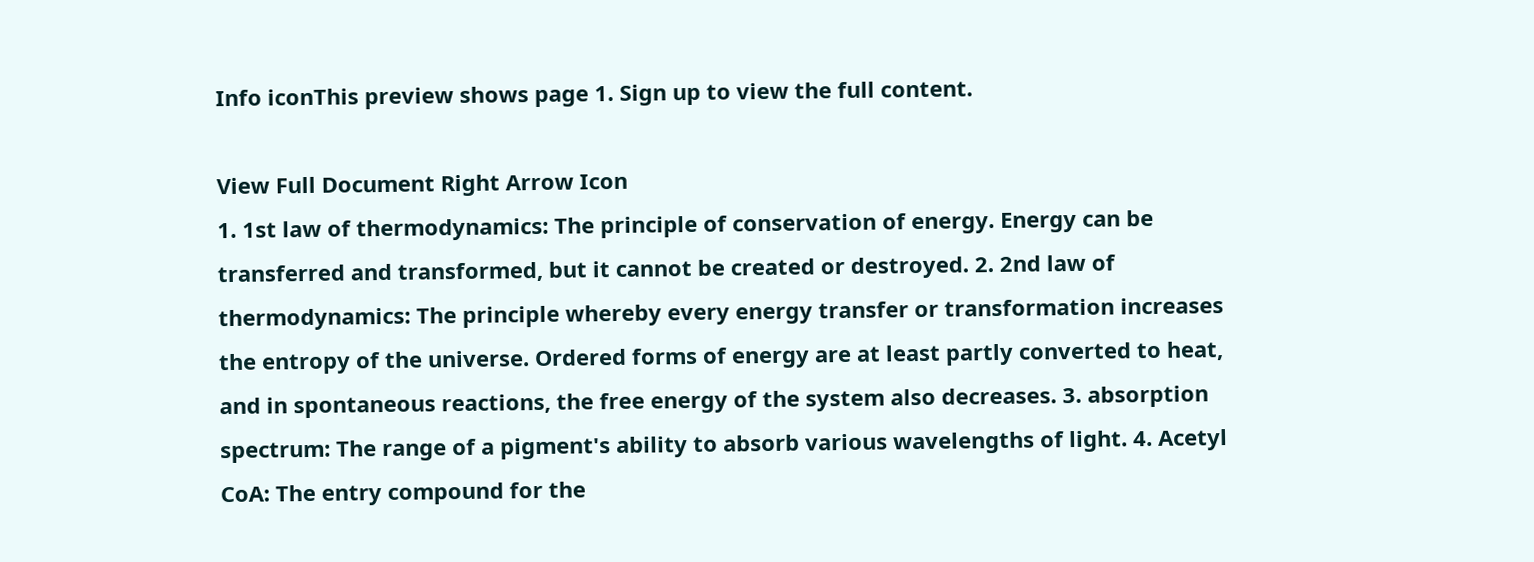Info iconThis preview shows page 1. Sign up to view the full content.

View Full Document Right Arrow Icon
1. 1st law of thermodynamics: The principle of conservation of energy. Energy can be transferred and transformed, but it cannot be created or destroyed. 2. 2nd law of thermodynamics: The principle whereby every energy transfer or transformation increases the entropy of the universe. Ordered forms of energy are at least partly converted to heat, and in spontaneous reactions, the free energy of the system also decreases. 3. absorption spectrum: The range of a pigment's ability to absorb various wavelengths of light. 4. Acetyl CoA: The entry compound for the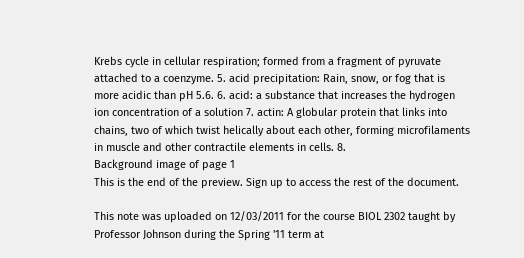Krebs cycle in cellular respiration; formed from a fragment of pyruvate attached to a coenzyme. 5. acid precipitation: Rain, snow, or fog that is more acidic than pH 5.6. 6. acid: a substance that increases the hydrogen ion concentration of a solution 7. actin: A globular protein that links into chains, two of which twist helically about each other, forming microfilaments in muscle and other contractile elements in cells. 8.
Background image of page 1
This is the end of the preview. Sign up to access the rest of the document.

This note was uploaded on 12/03/2011 for the course BIOL 2302 taught by Professor Johnson during the Spring '11 term at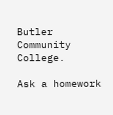Butler Community College.

Ask a homework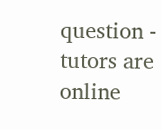question - tutors are online